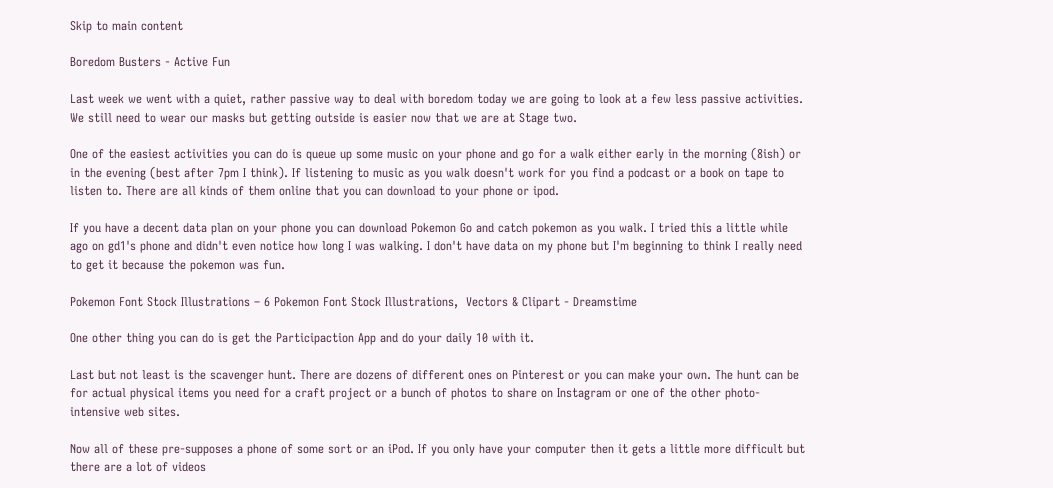Skip to main content

Boredom Busters - Active Fun

Last week we went with a quiet, rather passive way to deal with boredom today we are going to look at a few less passive activities. We still need to wear our masks but getting outside is easier now that we are at Stage two.

One of the easiest activities you can do is queue up some music on your phone and go for a walk either early in the morning (8ish) or in the evening (best after 7pm I think). If listening to music as you walk doesn't work for you find a podcast or a book on tape to listen to. There are all kinds of them online that you can download to your phone or ipod.

If you have a decent data plan on your phone you can download Pokemon Go and catch pokemon as you walk. I tried this a little while ago on gd1's phone and didn't even notice how long I was walking. I don't have data on my phone but I'm beginning to think I really need to get it because the pokemon was fun.

Pokemon Font Stock Illustrations – 6 Pokemon Font Stock Illustrations,  Vectors & Clipart - Dreamstime

One other thing you can do is get the Participaction App and do your daily 10 with it.

Last but not least is the scavenger hunt. There are dozens of different ones on Pinterest or you can make your own. The hunt can be for actual physical items you need for a craft project or a bunch of photos to share on Instagram or one of the other photo-intensive web sites.

Now all of these pre-supposes a phone of some sort or an iPod. If you only have your computer then it gets a little more difficult but there are a lot of videos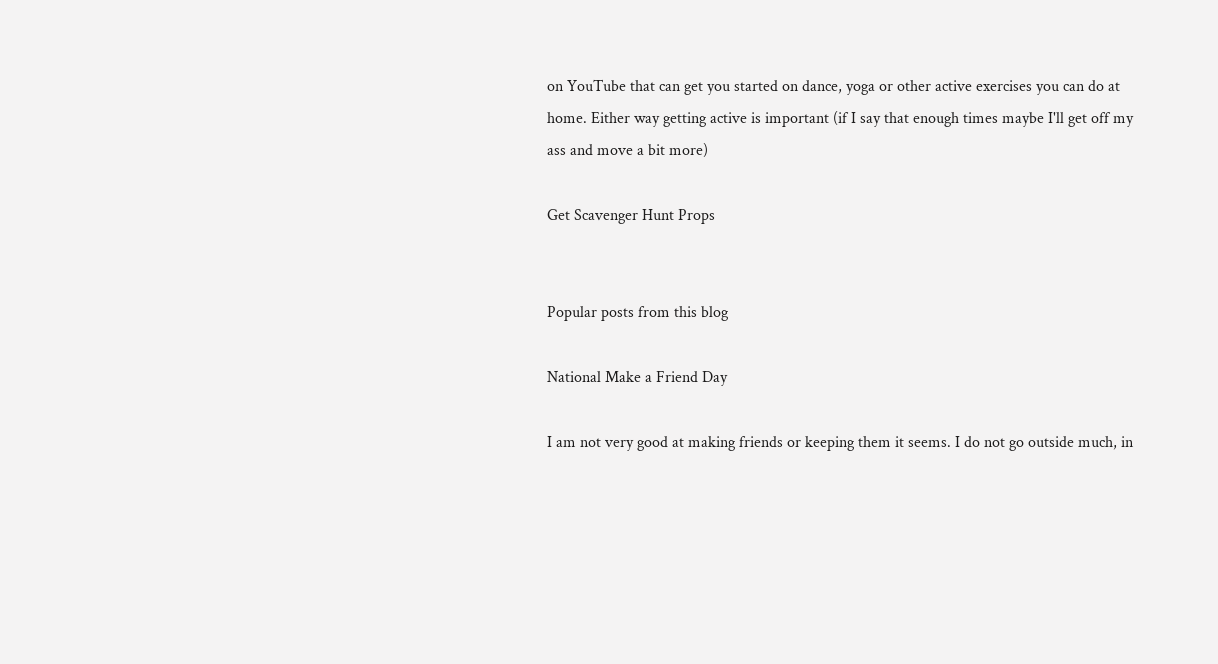on YouTube that can get you started on dance, yoga or other active exercises you can do at home. Either way getting active is important (if I say that enough times maybe I'll get off my ass and move a bit more)

Get Scavenger Hunt Props


Popular posts from this blog

National Make a Friend Day

I am not very good at making friends or keeping them it seems. I do not go outside much, in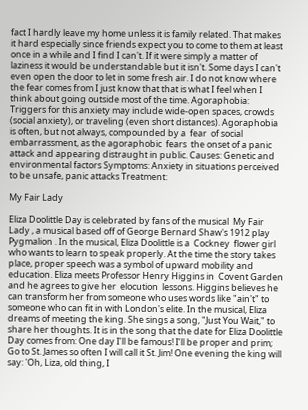fact I hardly leave my home unless it is family related. That makes it hard especially since friends expect you to come to them at least once in a while and I find I can't. If it were simply a matter of laziness it would be understandable but it isn't. Some days I can't even open the door to let in some fresh air. I do not know where the fear comes from I just know that that is what I feel when I think about going outside most of the time. Agoraphobia: Triggers for this anxiety may include wide-open spaces, crowds (social anxiety), or traveling (even short distances). Agoraphobia is often, but not always, compounded by a  fear  of social embarrassment, as the agoraphobic  fears  the onset of a panic attack and appearing distraught in public. Causes: Genetic and environmental factors Symptoms: Anxiety in situations perceived to be unsafe, panic attacks Treatment:

My Fair Lady

Eliza Doolittle Day is celebrated by fans of the musical  My Fair Lady , a musical based off of George Bernard Shaw's 1912 play  Pygmalion . In the musical, Eliza Doolittle is a  Cockney  flower girl who wants to learn to speak properly. At the time the story takes place, proper speech was a symbol of upward mobility and education. Eliza meets Professor Henry Higgins in  Covent Garden  and he agrees to give her  elocution  lessons. Higgins believes he can transform her from someone who uses words like "ain't" to someone who can fit in with London's elite. In the musical, Eliza dreams of meeting the king. She sings a song, "Just You Wait," to share her thoughts. It is in the song that the date for Eliza Doolittle Day comes from: One day I’ll be famous! I’ll be proper and prim; Go to St. James so often I will call it St. Jim! One evening the king will say: 'Oh, Liza, old thing, I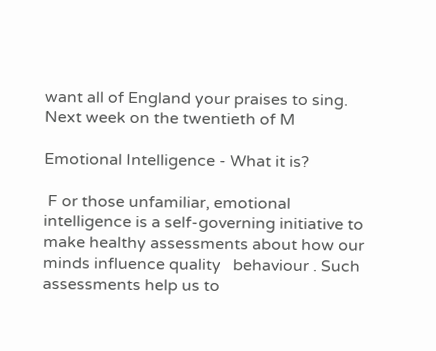want all of England your praises to sing. Next week on the twentieth of M

Emotional Intelligence - What it is?

 F or those unfamiliar, emotional intelligence is a self-governing initiative to make healthy assessments about how our minds influence quality   behaviour . Such assessments help us to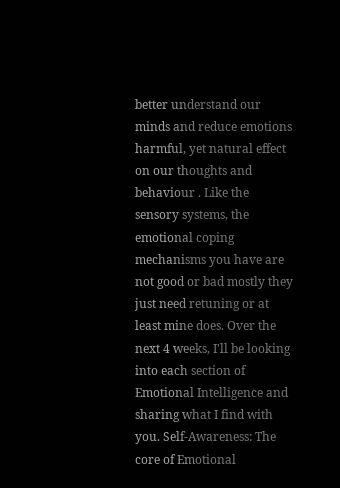better understand our minds and reduce emotions harmful, yet natural effect on our thoughts and   behaviour . Like the sensory systems, the emotional coping mechanisms you have are not good or bad mostly they just need retuning or at least mine does. Over the next 4 weeks, I'll be looking into each section of Emotional Intelligence and sharing what I find with you. Self-Awareness: The core of Emotional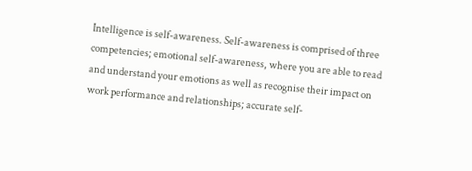Intelligence is self-awareness. Self-awareness is comprised of three competencies; emotional self-awareness, where you are able to read and understand your emotions as well as recognise their impact on work performance and relationships; accurate self-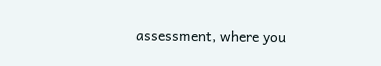assessment, where you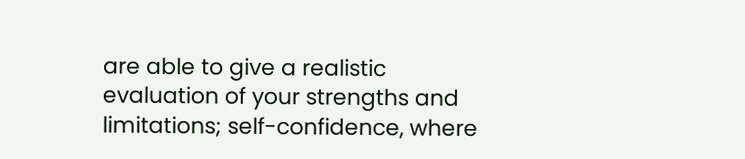are able to give a realistic evaluation of your strengths and limitations; self-confidence, where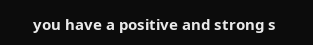you have a positive and strong s